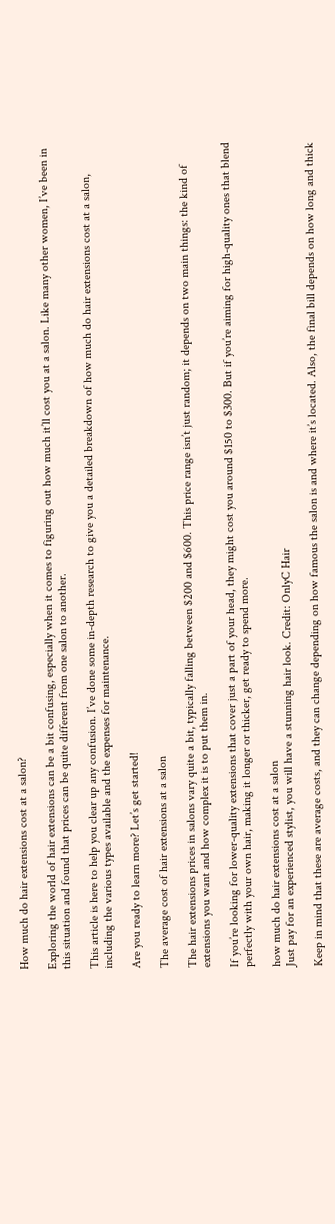How much do hair extensions cost at a salon?

Exploring the world of hair extensions can be a bit confusing, especially when it comes to figuring out how much it’ll cost you at a salon. Like many other women, I’ve been in this situation and found that prices can be quite different from one salon to another.

This article is here to help you clear up any confusion. I’ve done some in-depth research to give you a detailed breakdown of how much do hair extensions cost at a salon, including the various types available and the expenses for maintenance.

Are you ready to learn more? Let’s get started!

The average cost of hair extensions at a salon

The hair extensions prices in salons vary quite a bit, typically falling between $200 and $600. This price range isn’t just random; it depends on two main things: the kind of extensions you want and how complex it is to put them in.

If you’re looking for lower-quality extensions that cover just a part of your head, they might cost you around $150 to $300. But if you’re aiming for high-quality ones that blend perfectly with your own hair, making it longer or thicker, get ready to spend more.

how much do hair extensions cost at a salon
Just pay for an experienced stylist, you will have a stunning hair look. Credit: OnlyC Hair

Keep in mind that these are average costs, and they can change depending on how famous the salon is and where it’s located. Also, the final bill depends on how long and thick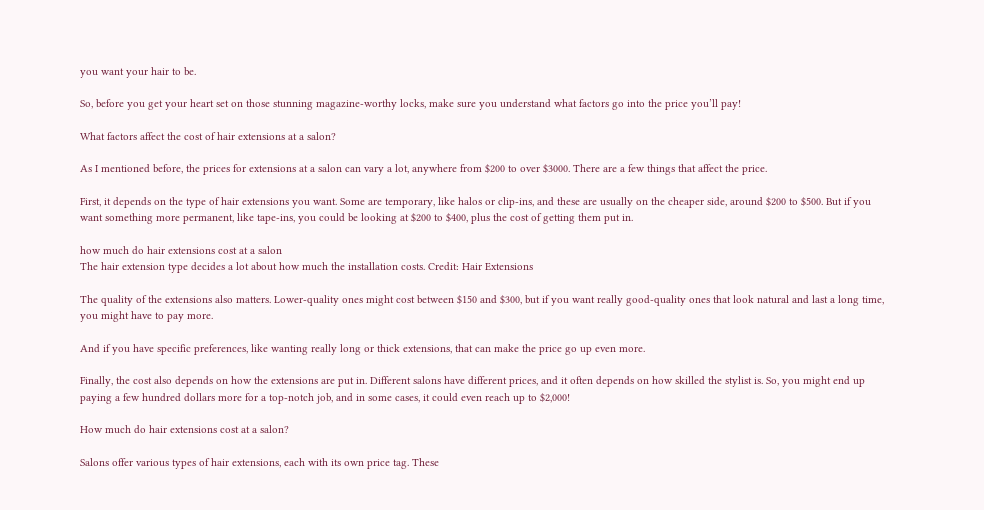you want your hair to be.

So, before you get your heart set on those stunning magazine-worthy locks, make sure you understand what factors go into the price you’ll pay!

What factors affect the cost of hair extensions at a salon?

As I mentioned before, the prices for extensions at a salon can vary a lot, anywhere from $200 to over $3000. There are a few things that affect the price.

First, it depends on the type of hair extensions you want. Some are temporary, like halos or clip-ins, and these are usually on the cheaper side, around $200 to $500. But if you want something more permanent, like tape-ins, you could be looking at $200 to $400, plus the cost of getting them put in.

how much do hair extensions cost at a salon
The hair extension type decides a lot about how much the installation costs. Credit: Hair Extensions

The quality of the extensions also matters. Lower-quality ones might cost between $150 and $300, but if you want really good-quality ones that look natural and last a long time, you might have to pay more.

And if you have specific preferences, like wanting really long or thick extensions, that can make the price go up even more.

Finally, the cost also depends on how the extensions are put in. Different salons have different prices, and it often depends on how skilled the stylist is. So, you might end up paying a few hundred dollars more for a top-notch job, and in some cases, it could even reach up to $2,000!

How much do hair extensions cost at a salon?

Salons offer various types of hair extensions, each with its own price tag. These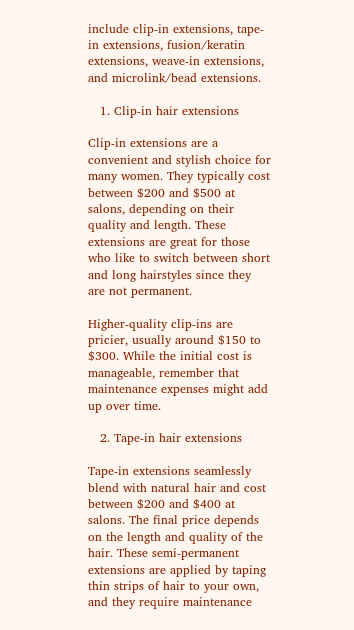include clip-in extensions, tape-in extensions, fusion/keratin extensions, weave-in extensions, and microlink/bead extensions.

   1. Clip-in hair extensions

Clip-in extensions are a convenient and stylish choice for many women. They typically cost between $200 and $500 at salons, depending on their quality and length. These extensions are great for those who like to switch between short and long hairstyles since they are not permanent.

Higher-quality clip-ins are pricier, usually around $150 to $300. While the initial cost is manageable, remember that maintenance expenses might add up over time.

   2. Tape-in hair extensions

Tape-in extensions seamlessly blend with natural hair and cost between $200 and $400 at salons. The final price depends on the length and quality of the hair. These semi-permanent extensions are applied by taping thin strips of hair to your own, and they require maintenance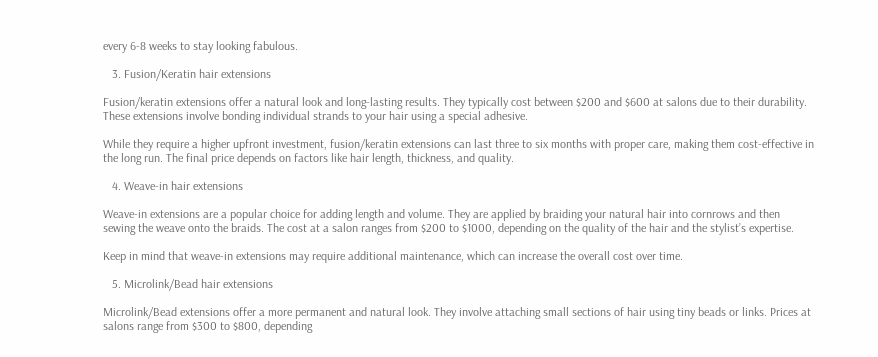every 6-8 weeks to stay looking fabulous.

   3. Fusion/Keratin hair extensions

Fusion/keratin extensions offer a natural look and long-lasting results. They typically cost between $200 and $600 at salons due to their durability. These extensions involve bonding individual strands to your hair using a special adhesive.

While they require a higher upfront investment, fusion/keratin extensions can last three to six months with proper care, making them cost-effective in the long run. The final price depends on factors like hair length, thickness, and quality.

   4. Weave-in hair extensions

Weave-in extensions are a popular choice for adding length and volume. They are applied by braiding your natural hair into cornrows and then sewing the weave onto the braids. The cost at a salon ranges from $200 to $1000, depending on the quality of the hair and the stylist’s expertise.

Keep in mind that weave-in extensions may require additional maintenance, which can increase the overall cost over time.

   5. Microlink/Bead hair extensions

Microlink/Bead extensions offer a more permanent and natural look. They involve attaching small sections of hair using tiny beads or links. Prices at salons range from $300 to $800, depending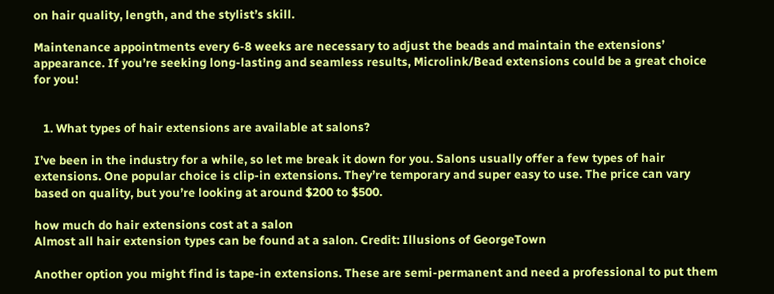on hair quality, length, and the stylist’s skill.

Maintenance appointments every 6-8 weeks are necessary to adjust the beads and maintain the extensions’ appearance. If you’re seeking long-lasting and seamless results, Microlink/Bead extensions could be a great choice for you!


   1. What types of hair extensions are available at salons?

I’ve been in the industry for a while, so let me break it down for you. Salons usually offer a few types of hair extensions. One popular choice is clip-in extensions. They’re temporary and super easy to use. The price can vary based on quality, but you’re looking at around $200 to $500.

how much do hair extensions cost at a salon
Almost all hair extension types can be found at a salon. Credit: Illusions of GeorgeTown

Another option you might find is tape-in extensions. These are semi-permanent and need a professional to put them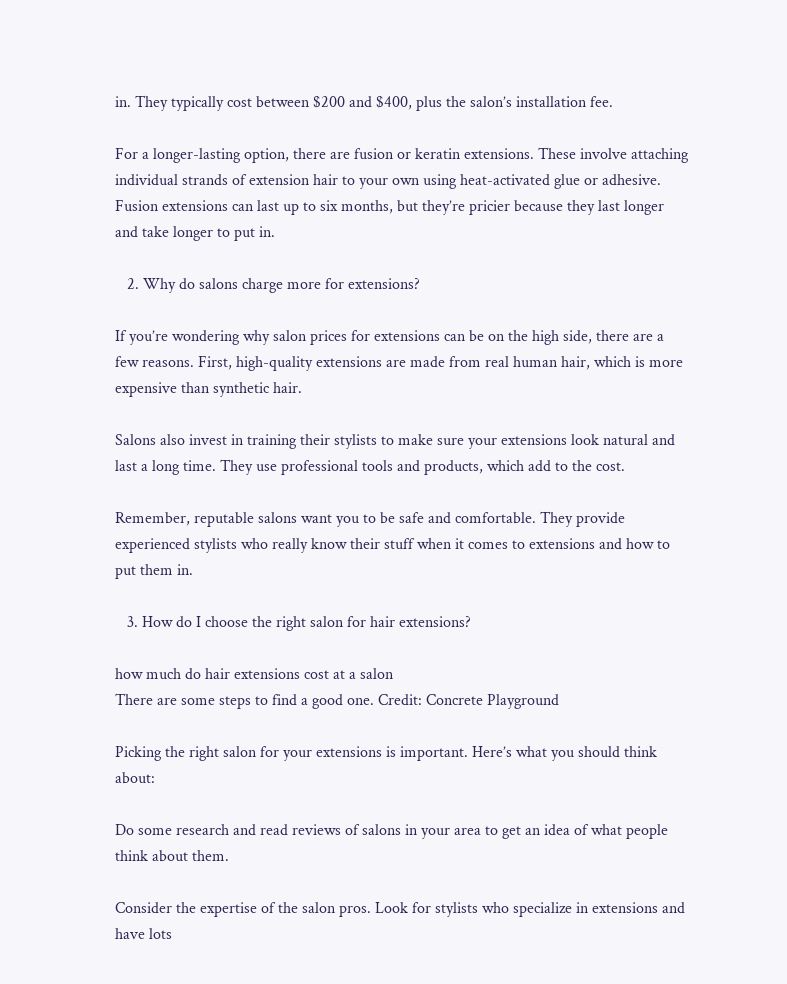in. They typically cost between $200 and $400, plus the salon’s installation fee.

For a longer-lasting option, there are fusion or keratin extensions. These involve attaching individual strands of extension hair to your own using heat-activated glue or adhesive. Fusion extensions can last up to six months, but they’re pricier because they last longer and take longer to put in.

   2. Why do salons charge more for extensions?

If you’re wondering why salon prices for extensions can be on the high side, there are a few reasons. First, high-quality extensions are made from real human hair, which is more expensive than synthetic hair.

Salons also invest in training their stylists to make sure your extensions look natural and last a long time. They use professional tools and products, which add to the cost.

Remember, reputable salons want you to be safe and comfortable. They provide experienced stylists who really know their stuff when it comes to extensions and how to put them in.

   3. How do I choose the right salon for hair extensions?

how much do hair extensions cost at a salon
There are some steps to find a good one. Credit: Concrete Playground

Picking the right salon for your extensions is important. Here’s what you should think about:

Do some research and read reviews of salons in your area to get an idea of what people think about them.

Consider the expertise of the salon pros. Look for stylists who specialize in extensions and have lots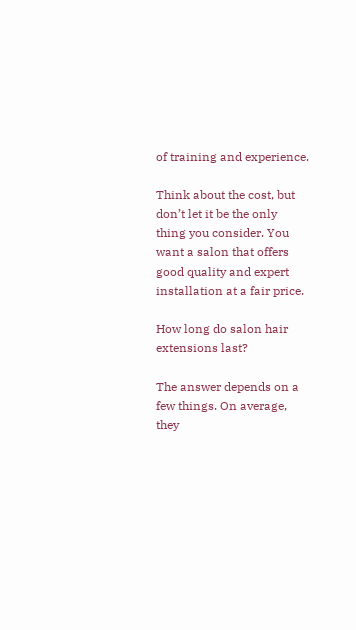of training and experience.

Think about the cost, but don’t let it be the only thing you consider. You want a salon that offers good quality and expert installation at a fair price.

How long do salon hair extensions last?

The answer depends on a few things. On average, they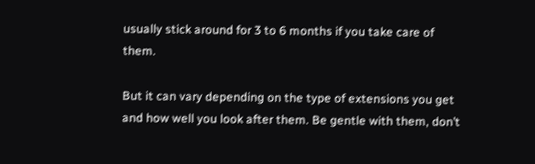usually stick around for 3 to 6 months if you take care of them.

But it can vary depending on the type of extensions you get and how well you look after them. Be gentle with them, don’t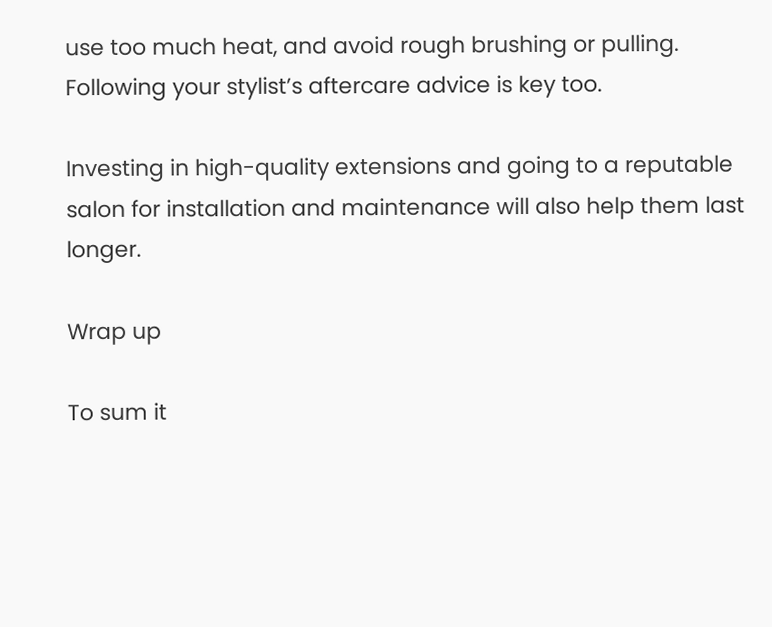use too much heat, and avoid rough brushing or pulling. Following your stylist’s aftercare advice is key too.

Investing in high-quality extensions and going to a reputable salon for installation and maintenance will also help them last longer.

Wrap up

To sum it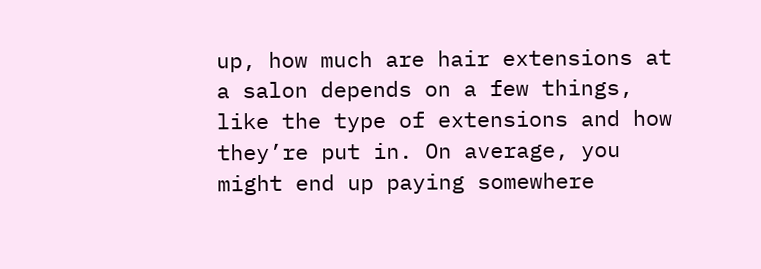up, how much are hair extensions at a salon depends on a few things, like the type of extensions and how they’re put in. On average, you might end up paying somewhere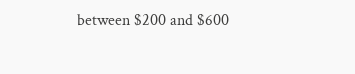between $200 and $600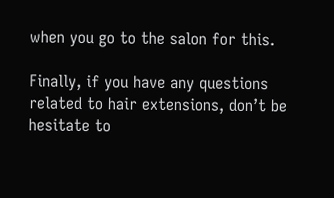when you go to the salon for this.

Finally, if you have any questions related to hair extensions, don’t be hesitate to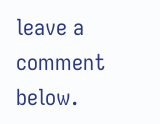leave a comment below.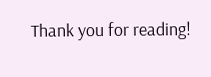Thank you for reading!